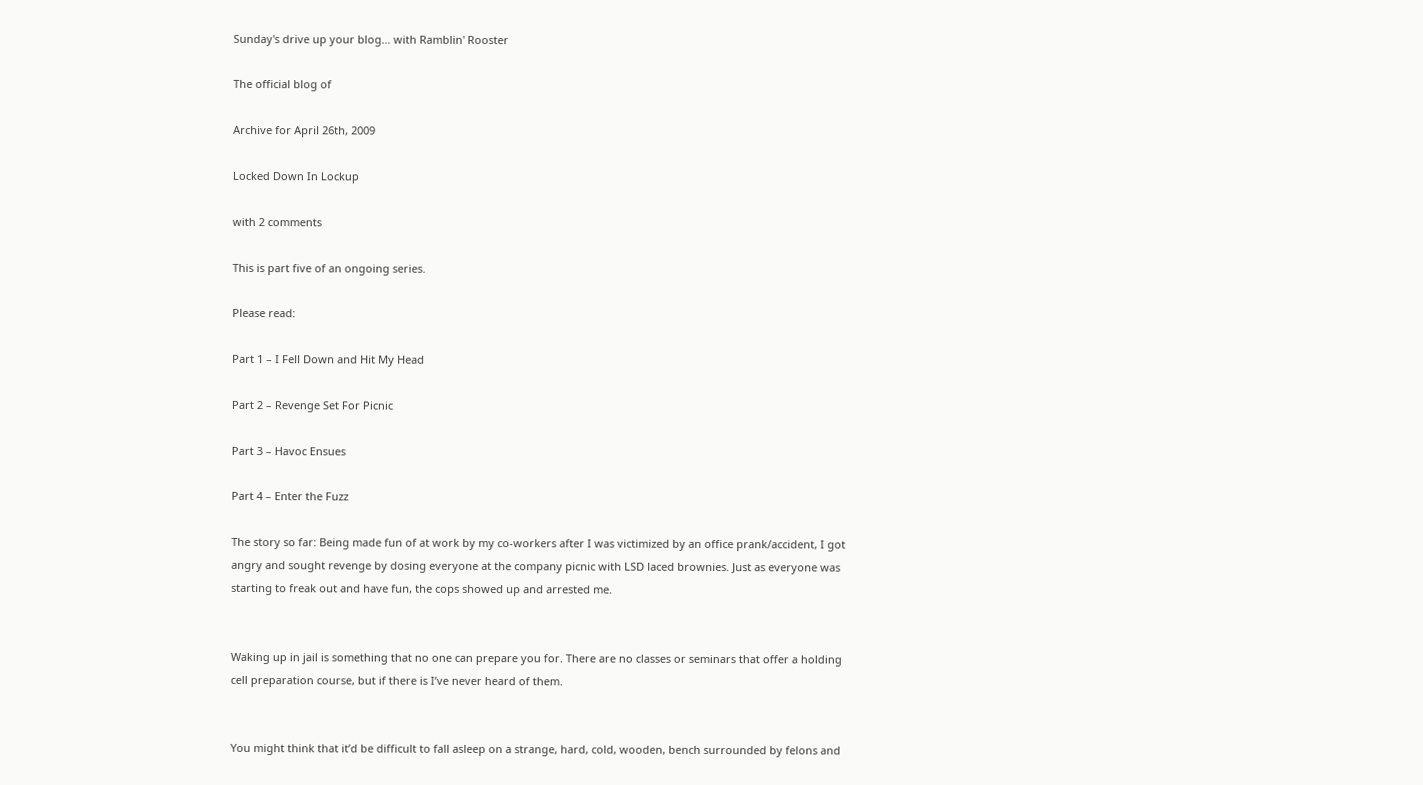Sunday's drive up your blog… with Ramblin' Rooster

The official blog of

Archive for April 26th, 2009

Locked Down In Lockup

with 2 comments

This is part five of an ongoing series.

Please read:

Part 1 – I Fell Down and Hit My Head

Part 2 – Revenge Set For Picnic

Part 3 – Havoc Ensues

Part 4 – Enter the Fuzz

The story so far: Being made fun of at work by my co-workers after I was victimized by an office prank/accident, I got angry and sought revenge by dosing everyone at the company picnic with LSD laced brownies. Just as everyone was starting to freak out and have fun, the cops showed up and arrested me.


Waking up in jail is something that no one can prepare you for. There are no classes or seminars that offer a holding cell preparation course, but if there is I’ve never heard of them.


You might think that it’d be difficult to fall asleep on a strange, hard, cold, wooden, bench surrounded by felons and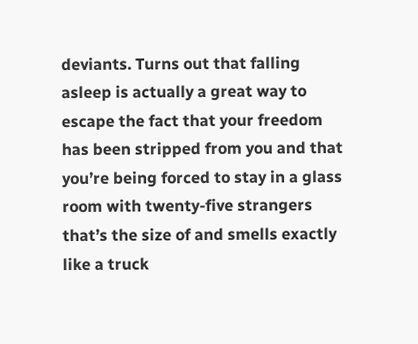deviants. Turns out that falling asleep is actually a great way to escape the fact that your freedom has been stripped from you and that you’re being forced to stay in a glass room with twenty-five strangers that’s the size of and smells exactly like a truck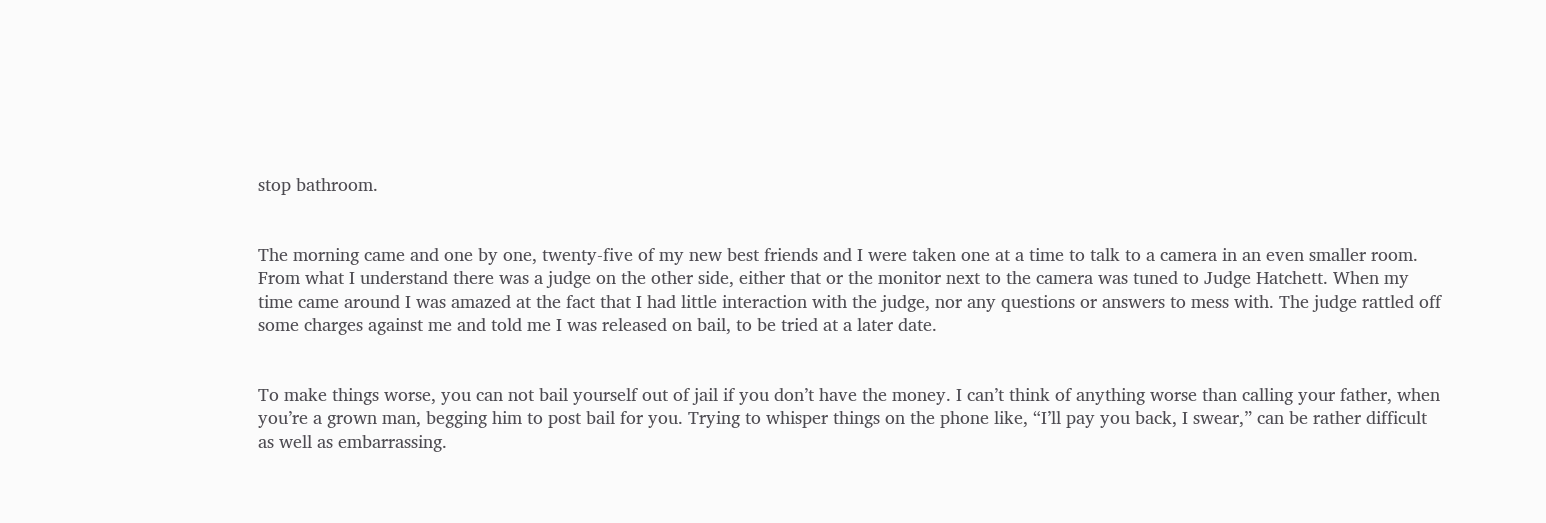stop bathroom.


The morning came and one by one, twenty-five of my new best friends and I were taken one at a time to talk to a camera in an even smaller room. From what I understand there was a judge on the other side, either that or the monitor next to the camera was tuned to Judge Hatchett. When my time came around I was amazed at the fact that I had little interaction with the judge, nor any questions or answers to mess with. The judge rattled off some charges against me and told me I was released on bail, to be tried at a later date.


To make things worse, you can not bail yourself out of jail if you don’t have the money. I can’t think of anything worse than calling your father, when you’re a grown man, begging him to post bail for you. Trying to whisper things on the phone like, “I’ll pay you back, I swear,” can be rather difficult as well as embarrassing.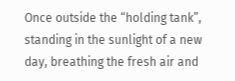Once outside the “holding tank”, standing in the sunlight of a new day, breathing the fresh air and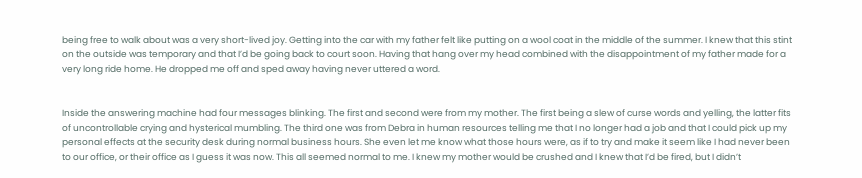being free to walk about was a very short-lived joy. Getting into the car with my father felt like putting on a wool coat in the middle of the summer. I knew that this stint on the outside was temporary and that I’d be going back to court soon. Having that hang over my head combined with the disappointment of my father made for a very long ride home. He dropped me off and sped away having never uttered a word.


Inside the answering machine had four messages blinking. The first and second were from my mother. The first being a slew of curse words and yelling, the latter fits of uncontrollable crying and hysterical mumbling. The third one was from Debra in human resources telling me that I no longer had a job and that I could pick up my personal effects at the security desk during normal business hours. She even let me know what those hours were, as if to try and make it seem like I had never been to our office, or their office as I guess it was now. This all seemed normal to me. I knew my mother would be crushed and I knew that I’d be fired, but I didn’t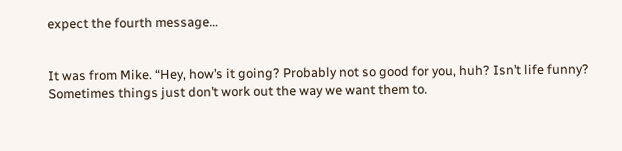expect the fourth message…


It was from Mike. “Hey, how’s it going? Probably not so good for you, huh? Isn’t life funny? Sometimes things just don’t work out the way we want them to.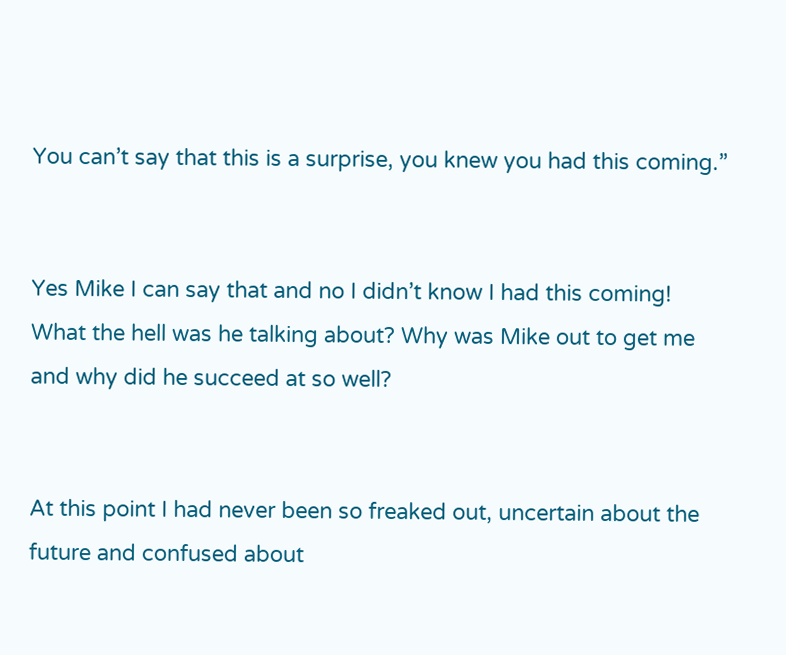You can’t say that this is a surprise, you knew you had this coming.”


Yes Mike I can say that and no I didn’t know I had this coming! What the hell was he talking about? Why was Mike out to get me and why did he succeed at so well?


At this point I had never been so freaked out, uncertain about the future and confused about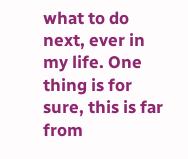what to do next, ever in my life. One thing is for sure, this is far from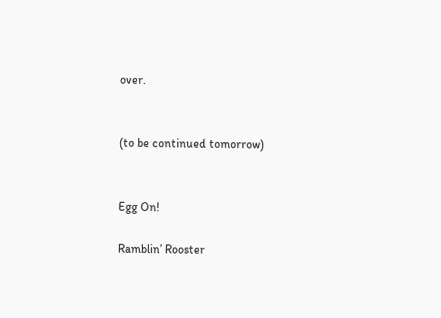over.


(to be continued tomorrow)


Egg On!

Ramblin’ Rooster